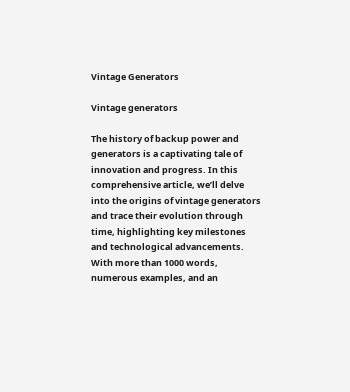Vintage Generators

Vintage generators

The history of backup power and generators is a captivating tale of innovation and progress. In this comprehensive article, we’ll delve into the origins of vintage generators and trace their evolution through time, highlighting key milestones and technological advancements. With more than 1000 words, numerous examples, and an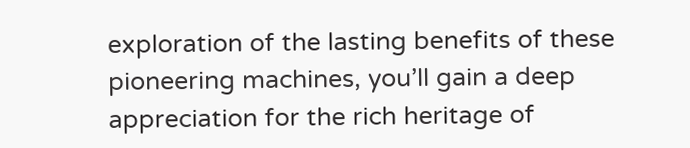exploration of the lasting benefits of these pioneering machines, you’ll gain a deep appreciation for the rich heritage of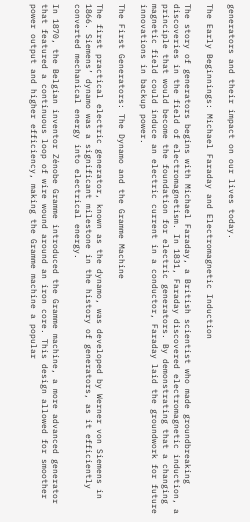generators and their impact on our lives today.

The Early Beginnings: Michael Faraday and Electromagnetic Induction

The story of generators begins with Michael Faraday, a British scientist who made groundbreaking discoveries in the field of electromagnetism. In 1831, Faraday discovered electromagnetic induction, a principle that would become the foundation for electric generators. By demonstrating that a changing magnetic field could induce an electric current in a conductor, Faraday laid the groundwork for future innovations in backup power.

The First Generators: The Dynamo and the Gramme Machine

The first practical electric generator, known as the dynamo, was developed by Werner von Siemens in 1866. Siemens’ dynamo was a significant milestone in the history of generators, as it efficiently converted mechanical energy into electrical energy.

In 1870, the Belgian inventor Zénobe Gramme introduced the Gramme machine, a more advanced generator that featured a continuous loop of wire wound around an iron core. This design allowed for smoother power output and higher efficiency, making the Gramme machine a popular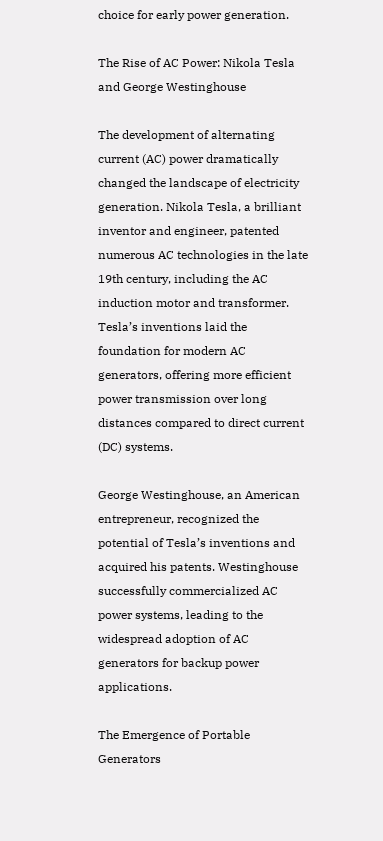choice for early power generation.

The Rise of AC Power: Nikola Tesla and George Westinghouse

The development of alternating current (AC) power dramatically changed the landscape of electricity generation. Nikola Tesla, a brilliant inventor and engineer, patented numerous AC technologies in the late 19th century, including the AC induction motor and transformer. Tesla’s inventions laid the foundation for modern AC generators, offering more efficient power transmission over long distances compared to direct current (DC) systems.

George Westinghouse, an American entrepreneur, recognized the potential of Tesla’s inventions and acquired his patents. Westinghouse successfully commercialized AC power systems, leading to the widespread adoption of AC generators for backup power applications.

The Emergence of Portable Generators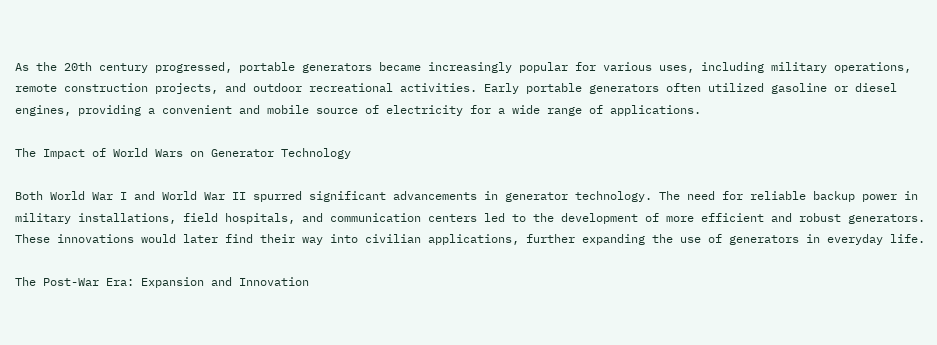As the 20th century progressed, portable generators became increasingly popular for various uses, including military operations, remote construction projects, and outdoor recreational activities. Early portable generators often utilized gasoline or diesel engines, providing a convenient and mobile source of electricity for a wide range of applications.

The Impact of World Wars on Generator Technology

Both World War I and World War II spurred significant advancements in generator technology. The need for reliable backup power in military installations, field hospitals, and communication centers led to the development of more efficient and robust generators. These innovations would later find their way into civilian applications, further expanding the use of generators in everyday life.

The Post-War Era: Expansion and Innovation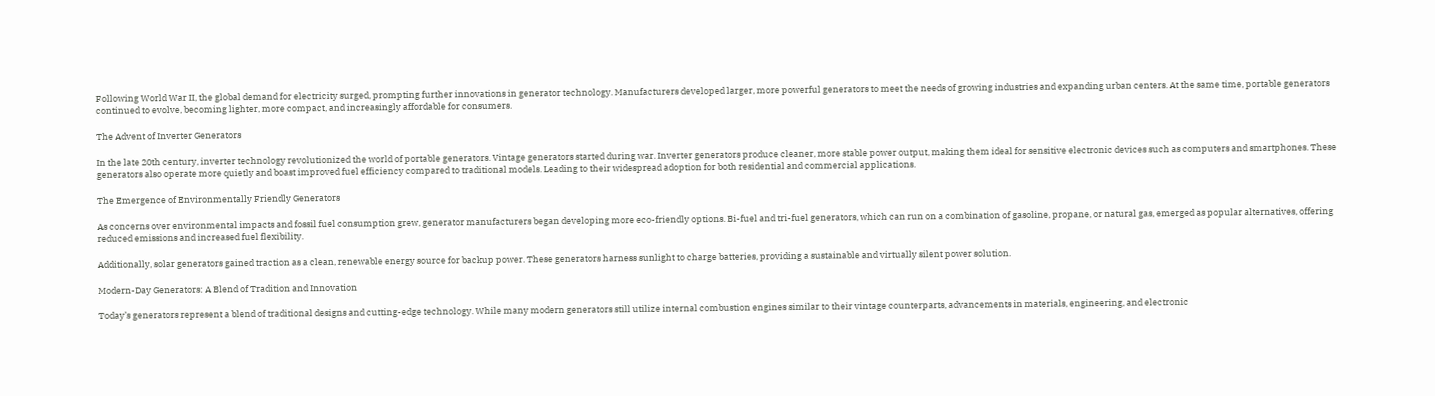Following World War II, the global demand for electricity surged, prompting further innovations in generator technology. Manufacturers developed larger, more powerful generators to meet the needs of growing industries and expanding urban centers. At the same time, portable generators continued to evolve, becoming lighter, more compact, and increasingly affordable for consumers.

The Advent of Inverter Generators

In the late 20th century, inverter technology revolutionized the world of portable generators. Vintage generators started during war. Inverter generators produce cleaner, more stable power output, making them ideal for sensitive electronic devices such as computers and smartphones. These generators also operate more quietly and boast improved fuel efficiency compared to traditional models. Leading to their widespread adoption for both residential and commercial applications.

The Emergence of Environmentally Friendly Generators

As concerns over environmental impacts and fossil fuel consumption grew, generator manufacturers began developing more eco-friendly options. Bi-fuel and tri-fuel generators, which can run on a combination of gasoline, propane, or natural gas, emerged as popular alternatives, offering reduced emissions and increased fuel flexibility.

Additionally, solar generators gained traction as a clean, renewable energy source for backup power. These generators harness sunlight to charge batteries, providing a sustainable and virtually silent power solution.

Modern-Day Generators: A Blend of Tradition and Innovation

Today’s generators represent a blend of traditional designs and cutting-edge technology. While many modern generators still utilize internal combustion engines similar to their vintage counterparts, advancements in materials, engineering, and electronic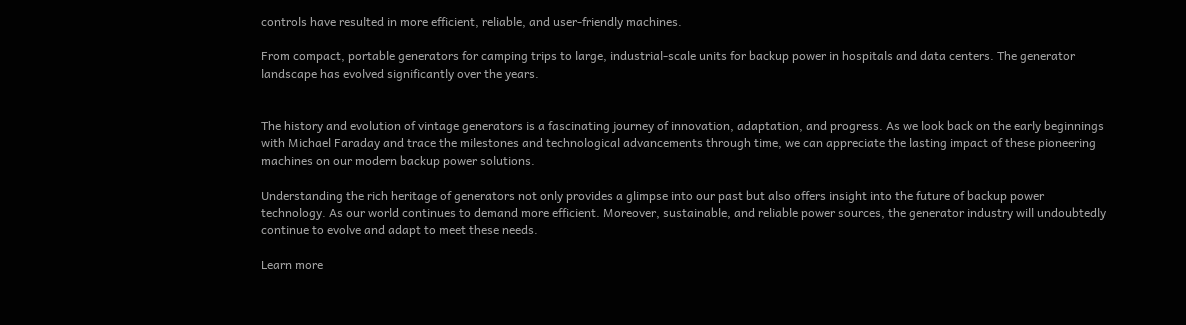controls have resulted in more efficient, reliable, and user-friendly machines.

From compact, portable generators for camping trips to large, industrial-scale units for backup power in hospitals and data centers. The generator landscape has evolved significantly over the years.


The history and evolution of vintage generators is a fascinating journey of innovation, adaptation, and progress. As we look back on the early beginnings with Michael Faraday and trace the milestones and technological advancements through time, we can appreciate the lasting impact of these pioneering machines on our modern backup power solutions.

Understanding the rich heritage of generators not only provides a glimpse into our past but also offers insight into the future of backup power technology. As our world continues to demand more efficient. Moreover, sustainable, and reliable power sources, the generator industry will undoubtedly continue to evolve and adapt to meet these needs.

Learn more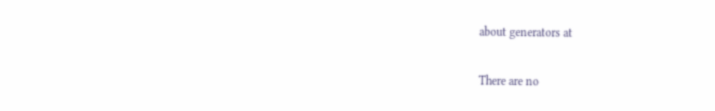about generators at

There are no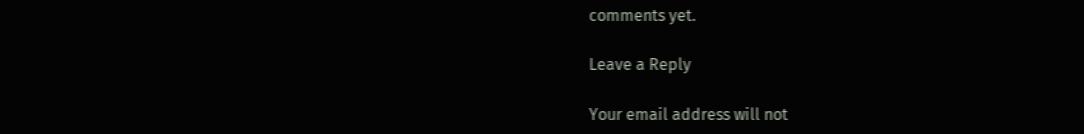comments yet.

Leave a Reply

Your email address will not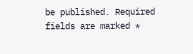be published. Required fields are marked *